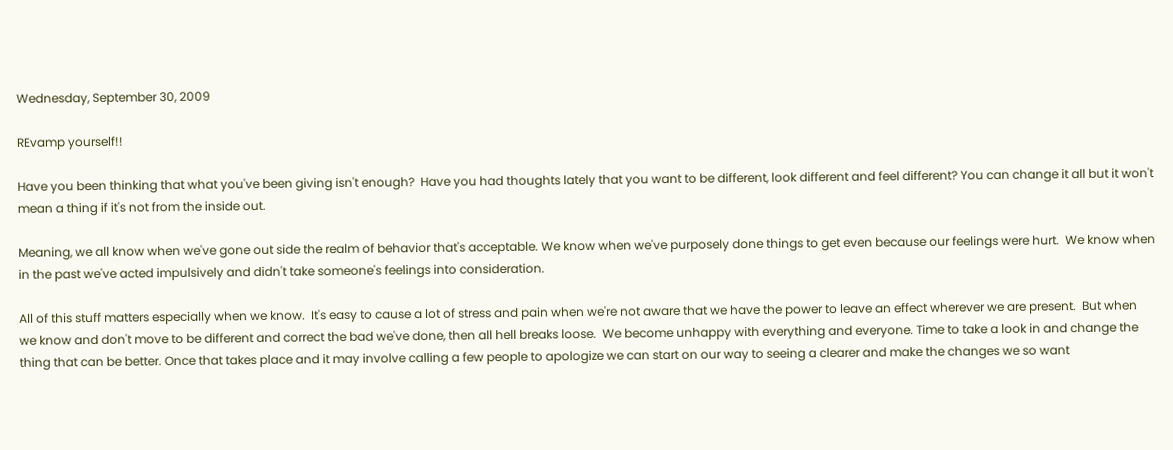Wednesday, September 30, 2009

REvamp yourself!!

Have you been thinking that what you've been giving isn't enough?  Have you had thoughts lately that you want to be different, look different and feel different? You can change it all but it won't mean a thing if it's not from the inside out.

Meaning, we all know when we've gone out side the realm of behavior that's acceptable. We know when we've purposely done things to get even because our feelings were hurt.  We know when in the past we've acted impulsively and didn't take someone's feelings into consideration.

All of this stuff matters especially when we know.  It's easy to cause a lot of stress and pain when we're not aware that we have the power to leave an effect wherever we are present.  But when we know and don't move to be different and correct the bad we've done, then all hell breaks loose.  We become unhappy with everything and everyone. Time to take a look in and change the thing that can be better. Once that takes place and it may involve calling a few people to apologize we can start on our way to seeing a clearer and make the changes we so want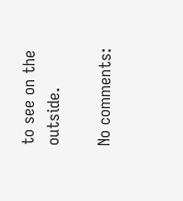to see on the outside.

No comments: